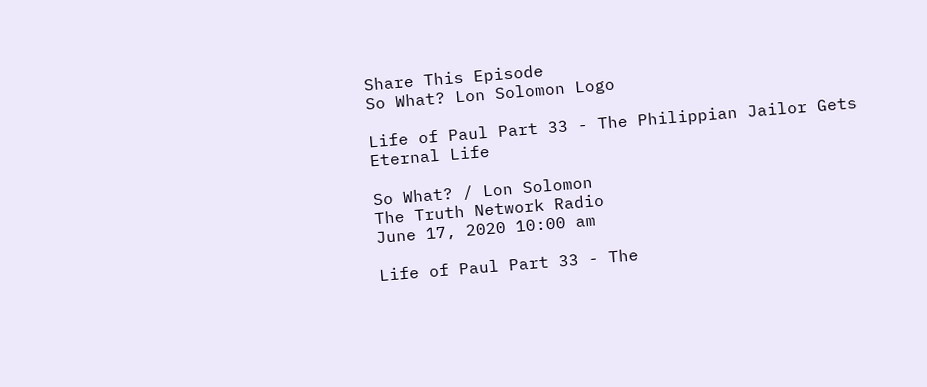Share This Episode
So What? Lon Solomon Logo

Life of Paul Part 33 - The Philippian Jailor Gets Eternal Life

So What? / Lon Solomon
The Truth Network Radio
June 17, 2020 10:00 am

Life of Paul Part 33 - The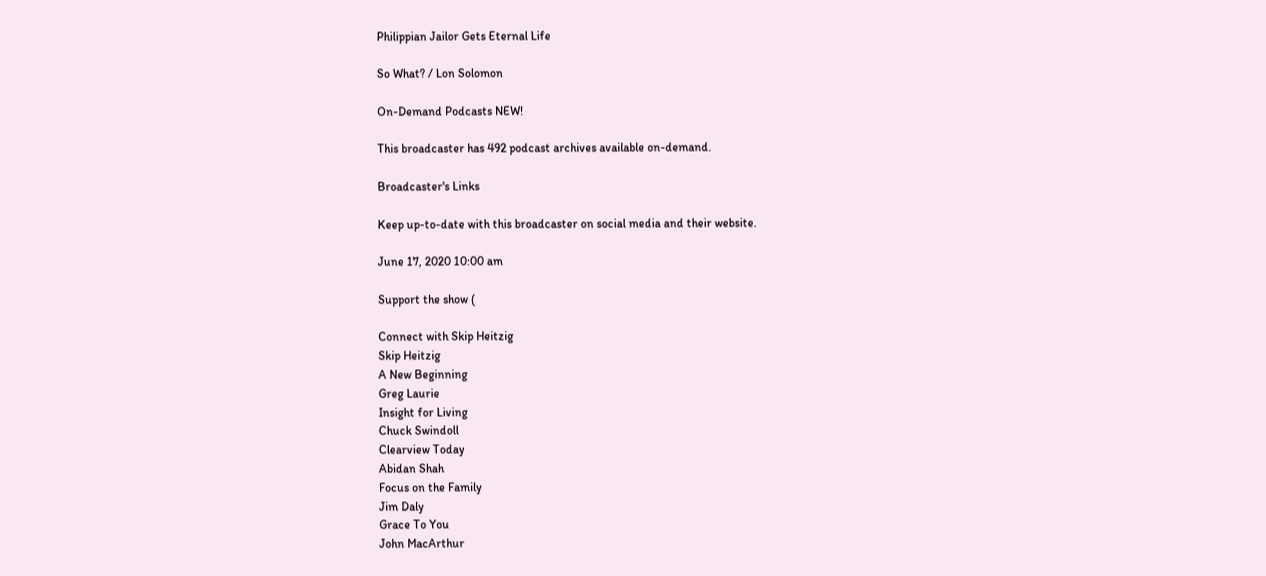Philippian Jailor Gets Eternal Life

So What? / Lon Solomon

On-Demand Podcasts NEW!

This broadcaster has 492 podcast archives available on-demand.

Broadcaster's Links

Keep up-to-date with this broadcaster on social media and their website.

June 17, 2020 10:00 am

Support the show (

Connect with Skip Heitzig
Skip Heitzig
A New Beginning
Greg Laurie
Insight for Living
Chuck Swindoll
Clearview Today
Abidan Shah
Focus on the Family
Jim Daly
Grace To You
John MacArthur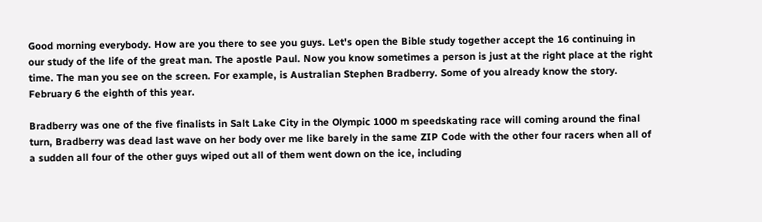Good morning everybody. How are you there to see you guys. Let's open the Bible study together accept the 16 continuing in our study of the life of the great man. The apostle Paul. Now you know sometimes a person is just at the right place at the right time. The man you see on the screen. For example, is Australian Stephen Bradberry. Some of you already know the story. February 6 the eighth of this year.

Bradberry was one of the five finalists in Salt Lake City in the Olympic 1000 m speedskating race will coming around the final turn, Bradberry was dead last wave on her body over me like barely in the same ZIP Code with the other four racers when all of a sudden all four of the other guys wiped out all of them went down on the ice, including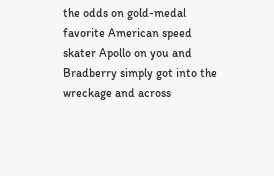the odds on gold-medal favorite American speed skater Apollo on you and Bradberry simply got into the wreckage and across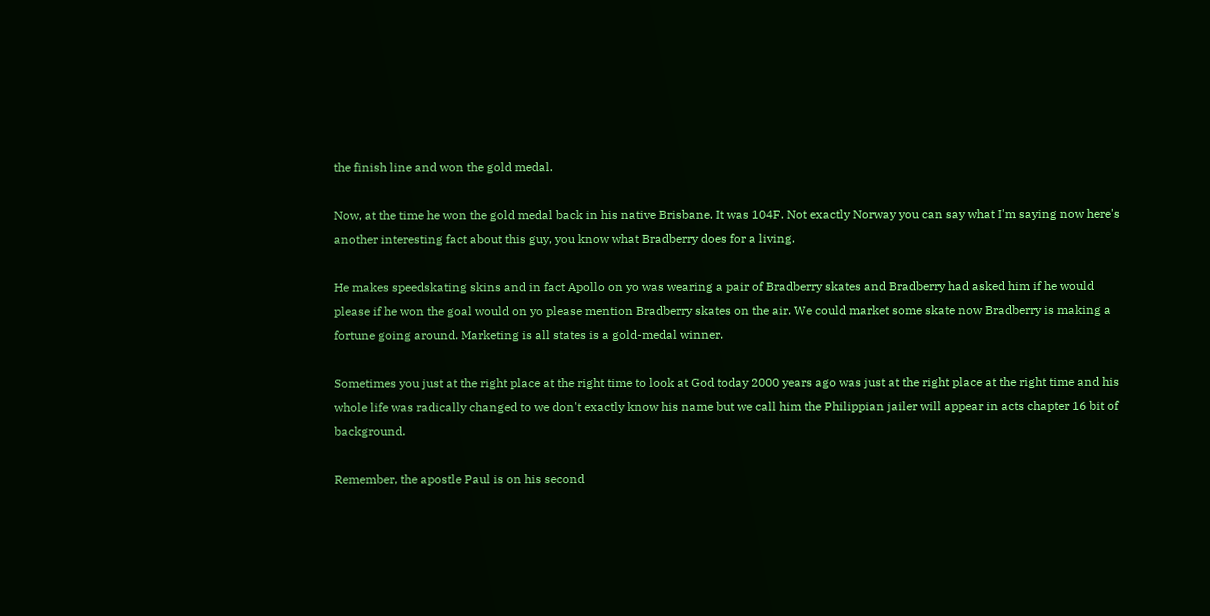the finish line and won the gold medal.

Now, at the time he won the gold medal back in his native Brisbane. It was 104F. Not exactly Norway you can say what I'm saying now here's another interesting fact about this guy, you know what Bradberry does for a living.

He makes speedskating skins and in fact Apollo on yo was wearing a pair of Bradberry skates and Bradberry had asked him if he would please if he won the goal would on yo please mention Bradberry skates on the air. We could market some skate now Bradberry is making a fortune going around. Marketing is all states is a gold-medal winner.

Sometimes you just at the right place at the right time to look at God today 2000 years ago was just at the right place at the right time and his whole life was radically changed to we don't exactly know his name but we call him the Philippian jailer will appear in acts chapter 16 bit of background.

Remember, the apostle Paul is on his second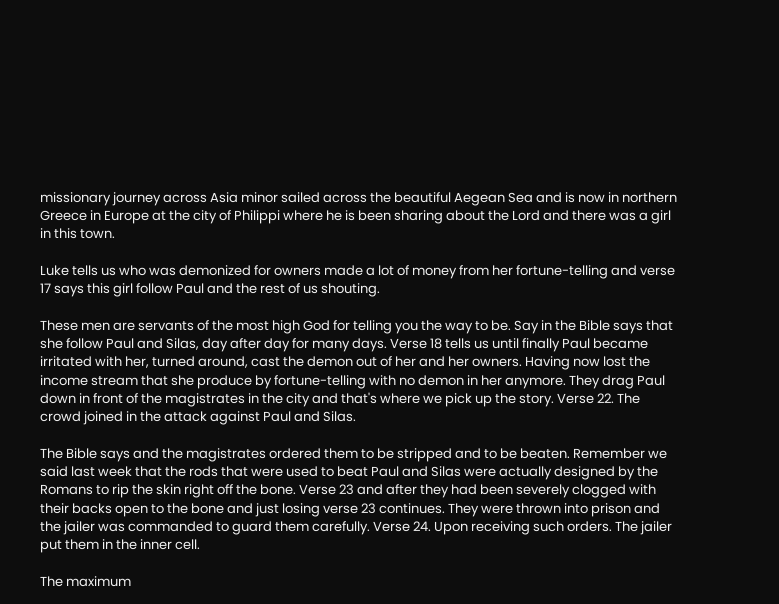missionary journey across Asia minor sailed across the beautiful Aegean Sea and is now in northern Greece in Europe at the city of Philippi where he is been sharing about the Lord and there was a girl in this town.

Luke tells us who was demonized for owners made a lot of money from her fortune-telling and verse 17 says this girl follow Paul and the rest of us shouting.

These men are servants of the most high God for telling you the way to be. Say in the Bible says that she follow Paul and Silas, day after day for many days. Verse 18 tells us until finally Paul became irritated with her, turned around, cast the demon out of her and her owners. Having now lost the income stream that she produce by fortune-telling with no demon in her anymore. They drag Paul down in front of the magistrates in the city and that's where we pick up the story. Verse 22. The crowd joined in the attack against Paul and Silas.

The Bible says and the magistrates ordered them to be stripped and to be beaten. Remember we said last week that the rods that were used to beat Paul and Silas were actually designed by the Romans to rip the skin right off the bone. Verse 23 and after they had been severely clogged with their backs open to the bone and just losing verse 23 continues. They were thrown into prison and the jailer was commanded to guard them carefully. Verse 24. Upon receiving such orders. The jailer put them in the inner cell.

The maximum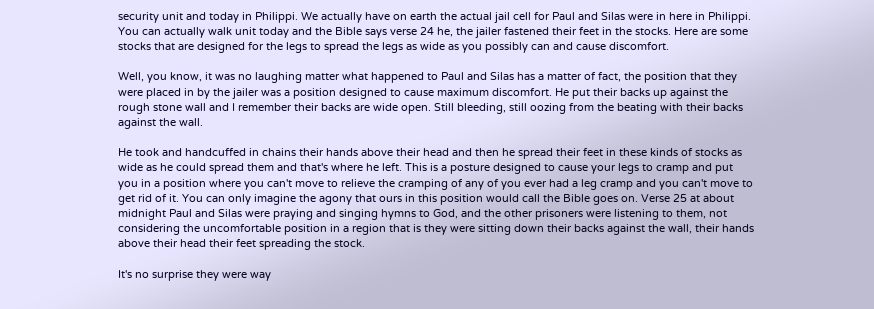security unit and today in Philippi. We actually have on earth the actual jail cell for Paul and Silas were in here in Philippi. You can actually walk unit today and the Bible says verse 24 he, the jailer fastened their feet in the stocks. Here are some stocks that are designed for the legs to spread the legs as wide as you possibly can and cause discomfort.

Well, you know, it was no laughing matter what happened to Paul and Silas has a matter of fact, the position that they were placed in by the jailer was a position designed to cause maximum discomfort. He put their backs up against the rough stone wall and I remember their backs are wide open. Still bleeding, still oozing from the beating with their backs against the wall.

He took and handcuffed in chains their hands above their head and then he spread their feet in these kinds of stocks as wide as he could spread them and that's where he left. This is a posture designed to cause your legs to cramp and put you in a position where you can't move to relieve the cramping of any of you ever had a leg cramp and you can't move to get rid of it. You can only imagine the agony that ours in this position would call the Bible goes on. Verse 25 at about midnight Paul and Silas were praying and singing hymns to God, and the other prisoners were listening to them, not considering the uncomfortable position in a region that is they were sitting down their backs against the wall, their hands above their head their feet spreading the stock.

It's no surprise they were way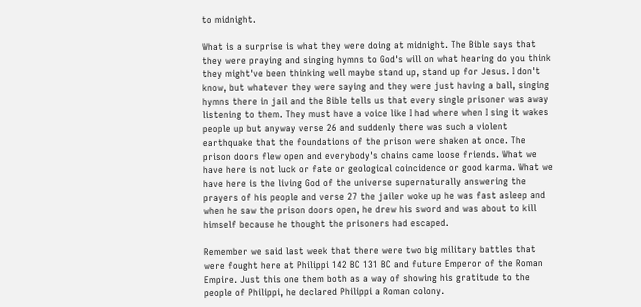to midnight.

What is a surprise is what they were doing at midnight. The Bible says that they were praying and singing hymns to God's will on what hearing do you think they might've been thinking well maybe stand up, stand up for Jesus. I don't know, but whatever they were saying and they were just having a ball, singing hymns there in jail and the Bible tells us that every single prisoner was away listening to them. They must have a voice like I had where when I sing it wakes people up but anyway verse 26 and suddenly there was such a violent earthquake that the foundations of the prison were shaken at once. The prison doors flew open and everybody's chains came loose friends. What we have here is not luck or fate or geological coincidence or good karma. What we have here is the living God of the universe supernaturally answering the prayers of his people and verse 27 the jailer woke up he was fast asleep and when he saw the prison doors open, he drew his sword and was about to kill himself because he thought the prisoners had escaped.

Remember we said last week that there were two big military battles that were fought here at Philippi 142 BC 131 BC and future Emperor of the Roman Empire. Just this one them both as a way of showing his gratitude to the people of Philippi, he declared Philippi a Roman colony.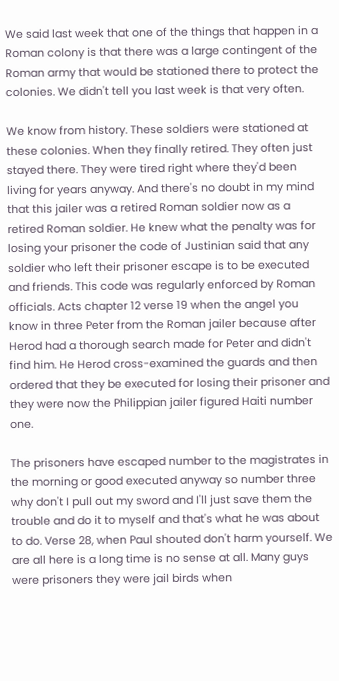We said last week that one of the things that happen in a Roman colony is that there was a large contingent of the Roman army that would be stationed there to protect the colonies. We didn't tell you last week is that very often.

We know from history. These soldiers were stationed at these colonies. When they finally retired. They often just stayed there. They were tired right where they'd been living for years anyway. And there's no doubt in my mind that this jailer was a retired Roman soldier now as a retired Roman soldier. He knew what the penalty was for losing your prisoner the code of Justinian said that any soldier who left their prisoner escape is to be executed and friends. This code was regularly enforced by Roman officials. Acts chapter 12 verse 19 when the angel you know in three Peter from the Roman jailer because after Herod had a thorough search made for Peter and didn't find him. He Herod cross-examined the guards and then ordered that they be executed for losing their prisoner and they were now the Philippian jailer figured Haiti number one.

The prisoners have escaped number to the magistrates in the morning or good executed anyway so number three why don't I pull out my sword and I'll just save them the trouble and do it to myself and that's what he was about to do. Verse 28, when Paul shouted don't harm yourself. We are all here is a long time is no sense at all. Many guys were prisoners they were jail birds when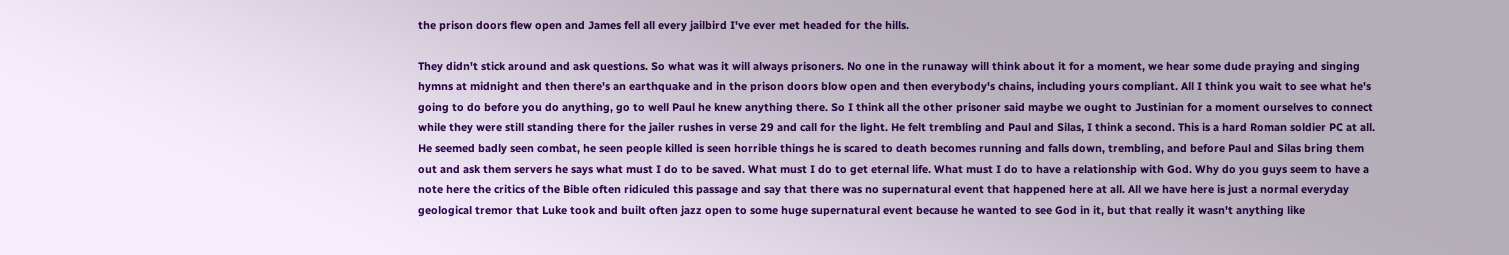the prison doors flew open and James fell all every jailbird I've ever met headed for the hills.

They didn't stick around and ask questions. So what was it will always prisoners. No one in the runaway will think about it for a moment, we hear some dude praying and singing hymns at midnight and then there's an earthquake and in the prison doors blow open and then everybody's chains, including yours compliant. All I think you wait to see what he's going to do before you do anything, go to well Paul he knew anything there. So I think all the other prisoner said maybe we ought to Justinian for a moment ourselves to connect while they were still standing there for the jailer rushes in verse 29 and call for the light. He felt trembling and Paul and Silas, I think a second. This is a hard Roman soldier PC at all. He seemed badly seen combat, he seen people killed is seen horrible things he is scared to death becomes running and falls down, trembling, and before Paul and Silas bring them out and ask them servers he says what must I do to be saved. What must I do to get eternal life. What must I do to have a relationship with God. Why do you guys seem to have a note here the critics of the Bible often ridiculed this passage and say that there was no supernatural event that happened here at all. All we have here is just a normal everyday geological tremor that Luke took and built often jazz open to some huge supernatural event because he wanted to see God in it, but that really it wasn't anything like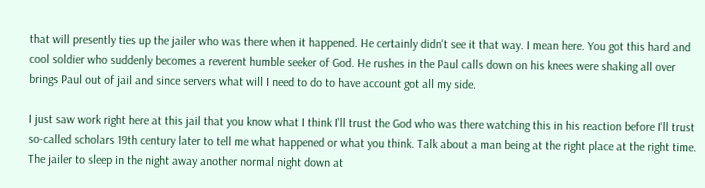that will presently ties up the jailer who was there when it happened. He certainly didn't see it that way. I mean here. You got this hard and cool soldier who suddenly becomes a reverent humble seeker of God. He rushes in the Paul calls down on his knees were shaking all over brings Paul out of jail and since servers what will I need to do to have account got all my side.

I just saw work right here at this jail that you know what I think I'll trust the God who was there watching this in his reaction before I'll trust so-called scholars 19th century later to tell me what happened or what you think. Talk about a man being at the right place at the right time. The jailer to sleep in the night away another normal night down at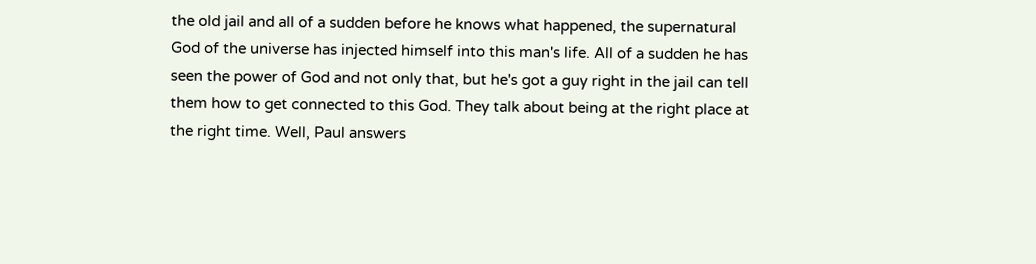the old jail and all of a sudden before he knows what happened, the supernatural God of the universe has injected himself into this man's life. All of a sudden he has seen the power of God and not only that, but he's got a guy right in the jail can tell them how to get connected to this God. They talk about being at the right place at the right time. Well, Paul answers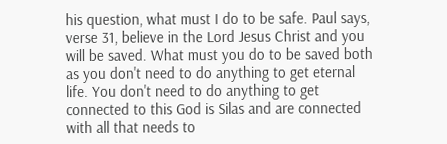his question, what must I do to be safe. Paul says, verse 31, believe in the Lord Jesus Christ and you will be saved. What must you do to be saved both as you don't need to do anything to get eternal life. You don't need to do anything to get connected to this God is Silas and are connected with all that needs to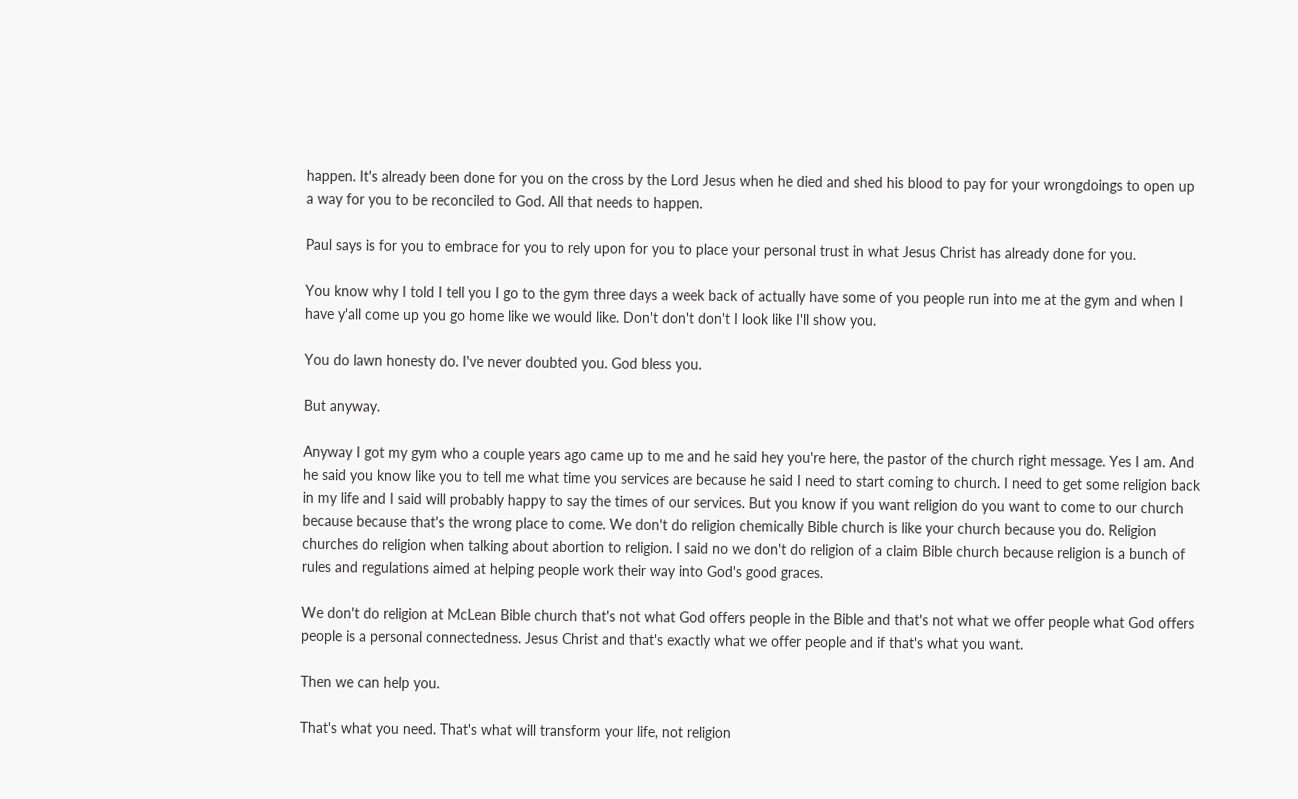happen. It's already been done for you on the cross by the Lord Jesus when he died and shed his blood to pay for your wrongdoings to open up a way for you to be reconciled to God. All that needs to happen.

Paul says is for you to embrace for you to rely upon for you to place your personal trust in what Jesus Christ has already done for you.

You know why I told I tell you I go to the gym three days a week back of actually have some of you people run into me at the gym and when I have y'all come up you go home like we would like. Don't don't don't I look like I'll show you.

You do lawn honesty do. I've never doubted you. God bless you.

But anyway.

Anyway I got my gym who a couple years ago came up to me and he said hey you're here, the pastor of the church right message. Yes I am. And he said you know like you to tell me what time you services are because he said I need to start coming to church. I need to get some religion back in my life and I said will probably happy to say the times of our services. But you know if you want religion do you want to come to our church because because that's the wrong place to come. We don't do religion chemically Bible church is like your church because you do. Religion churches do religion when talking about abortion to religion. I said no we don't do religion of a claim Bible church because religion is a bunch of rules and regulations aimed at helping people work their way into God's good graces.

We don't do religion at McLean Bible church that's not what God offers people in the Bible and that's not what we offer people what God offers people is a personal connectedness. Jesus Christ and that's exactly what we offer people and if that's what you want.

Then we can help you.

That's what you need. That's what will transform your life, not religion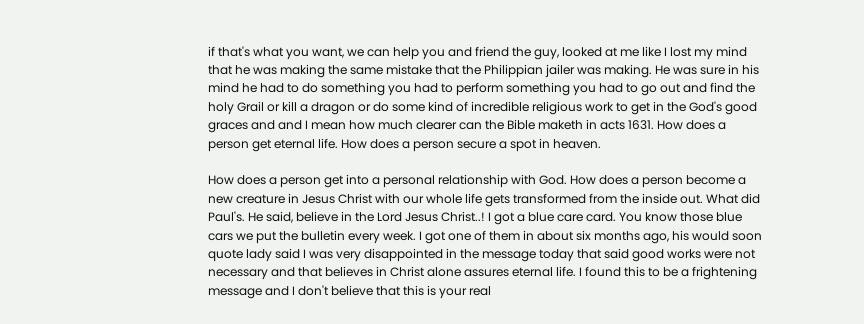if that's what you want, we can help you and friend the guy, looked at me like I lost my mind that he was making the same mistake that the Philippian jailer was making. He was sure in his mind he had to do something you had to perform something you had to go out and find the holy Grail or kill a dragon or do some kind of incredible religious work to get in the God's good graces and and I mean how much clearer can the Bible maketh in acts 1631. How does a person get eternal life. How does a person secure a spot in heaven.

How does a person get into a personal relationship with God. How does a person become a new creature in Jesus Christ with our whole life gets transformed from the inside out. What did Paul's. He said, believe in the Lord Jesus Christ..! I got a blue care card. You know those blue cars we put the bulletin every week. I got one of them in about six months ago, his would soon quote lady said I was very disappointed in the message today that said good works were not necessary and that believes in Christ alone assures eternal life. I found this to be a frightening message and I don't believe that this is your real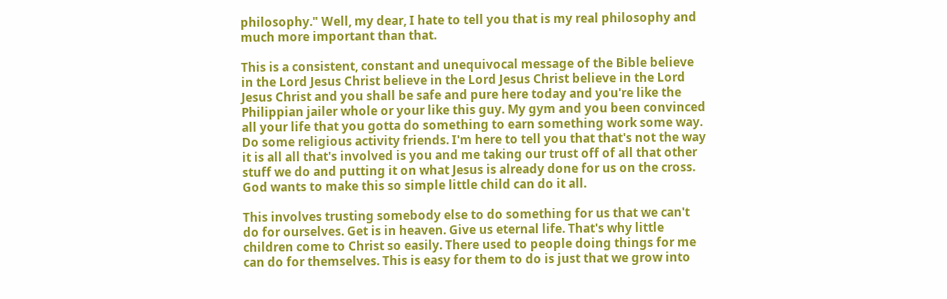philosophy." Well, my dear, I hate to tell you that is my real philosophy and much more important than that.

This is a consistent, constant and unequivocal message of the Bible believe in the Lord Jesus Christ believe in the Lord Jesus Christ believe in the Lord Jesus Christ and you shall be safe and pure here today and you're like the Philippian jailer whole or your like this guy. My gym and you been convinced all your life that you gotta do something to earn something work some way. Do some religious activity friends. I'm here to tell you that that's not the way it is all all that's involved is you and me taking our trust off of all that other stuff we do and putting it on what Jesus is already done for us on the cross. God wants to make this so simple little child can do it all.

This involves trusting somebody else to do something for us that we can't do for ourselves. Get is in heaven. Give us eternal life. That's why little children come to Christ so easily. There used to people doing things for me can do for themselves. This is easy for them to do is just that we grow into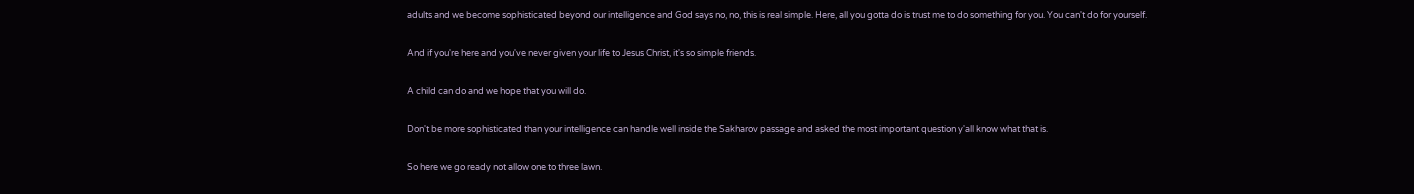adults and we become sophisticated beyond our intelligence and God says no, no, this is real simple. Here, all you gotta do is trust me to do something for you. You can't do for yourself.

And if you're here and you've never given your life to Jesus Christ, it's so simple friends.

A child can do and we hope that you will do.

Don't be more sophisticated than your intelligence can handle well inside the Sakharov passage and asked the most important question y'all know what that is.

So here we go ready not allow one to three lawn.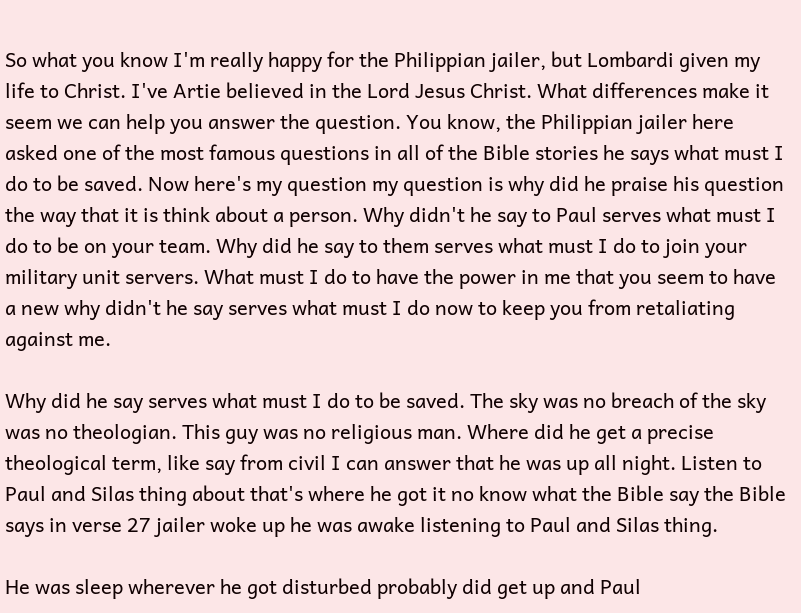So what you know I'm really happy for the Philippian jailer, but Lombardi given my life to Christ. I've Artie believed in the Lord Jesus Christ. What differences make it seem we can help you answer the question. You know, the Philippian jailer here asked one of the most famous questions in all of the Bible stories he says what must I do to be saved. Now here's my question my question is why did he praise his question the way that it is think about a person. Why didn't he say to Paul serves what must I do to be on your team. Why did he say to them serves what must I do to join your military unit servers. What must I do to have the power in me that you seem to have a new why didn't he say serves what must I do now to keep you from retaliating against me.

Why did he say serves what must I do to be saved. The sky was no breach of the sky was no theologian. This guy was no religious man. Where did he get a precise theological term, like say from civil I can answer that he was up all night. Listen to Paul and Silas thing about that's where he got it no know what the Bible say the Bible says in verse 27 jailer woke up he was awake listening to Paul and Silas thing.

He was sleep wherever he got disturbed probably did get up and Paul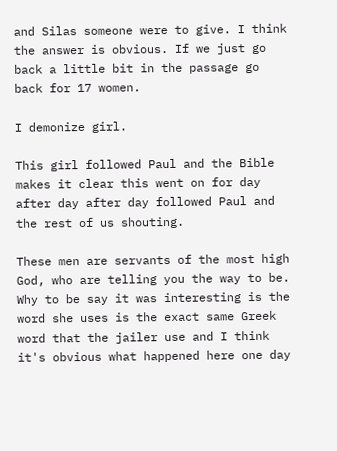and Silas someone were to give. I think the answer is obvious. If we just go back a little bit in the passage go back for 17 women.

I demonize girl.

This girl followed Paul and the Bible makes it clear this went on for day after day after day followed Paul and the rest of us shouting.

These men are servants of the most high God, who are telling you the way to be. Why to be say it was interesting is the word she uses is the exact same Greek word that the jailer use and I think it's obvious what happened here one day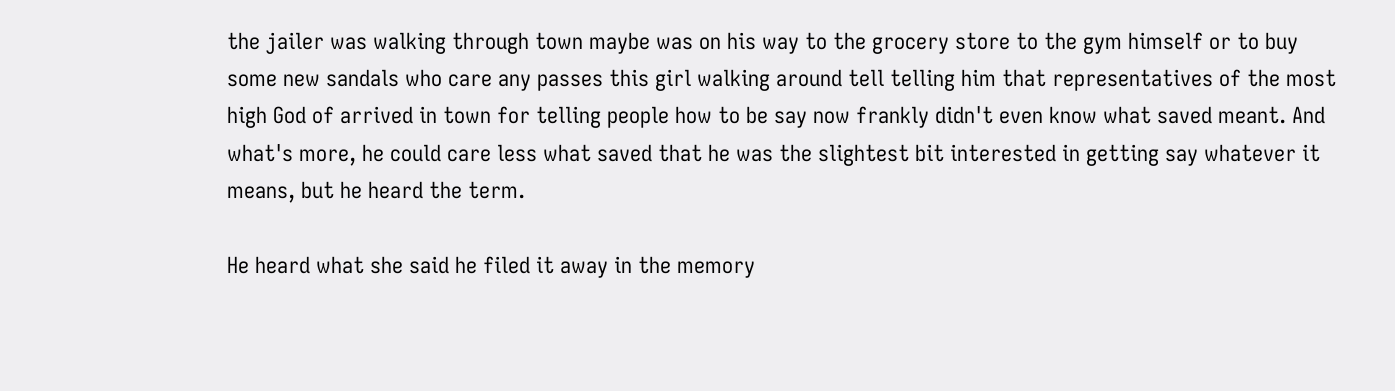the jailer was walking through town maybe was on his way to the grocery store to the gym himself or to buy some new sandals who care any passes this girl walking around tell telling him that representatives of the most high God of arrived in town for telling people how to be say now frankly didn't even know what saved meant. And what's more, he could care less what saved that he was the slightest bit interested in getting say whatever it means, but he heard the term.

He heard what she said he filed it away in the memory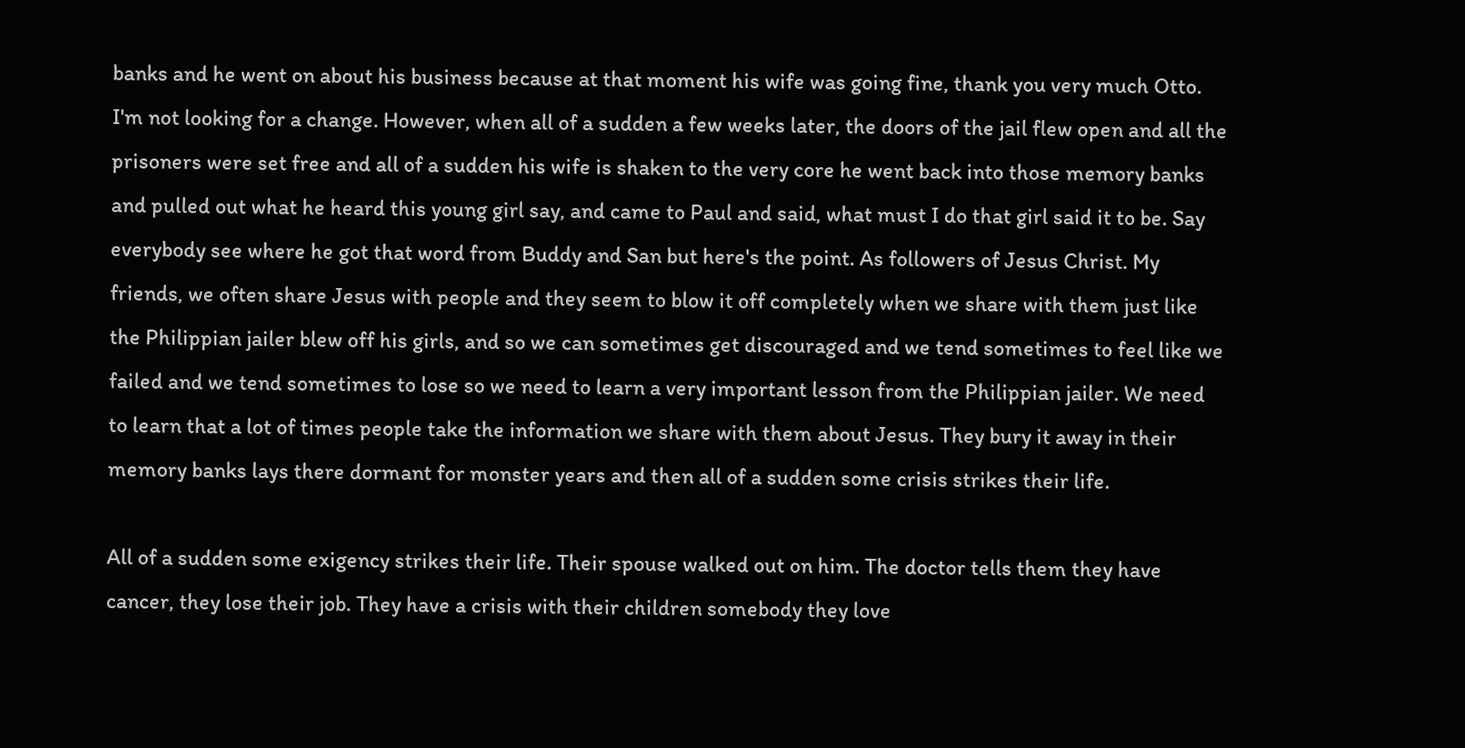banks and he went on about his business because at that moment his wife was going fine, thank you very much Otto. I'm not looking for a change. However, when all of a sudden a few weeks later, the doors of the jail flew open and all the prisoners were set free and all of a sudden his wife is shaken to the very core he went back into those memory banks and pulled out what he heard this young girl say, and came to Paul and said, what must I do that girl said it to be. Say everybody see where he got that word from Buddy and San but here's the point. As followers of Jesus Christ. My friends, we often share Jesus with people and they seem to blow it off completely when we share with them just like the Philippian jailer blew off his girls, and so we can sometimes get discouraged and we tend sometimes to feel like we failed and we tend sometimes to lose so we need to learn a very important lesson from the Philippian jailer. We need to learn that a lot of times people take the information we share with them about Jesus. They bury it away in their memory banks lays there dormant for monster years and then all of a sudden some crisis strikes their life.

All of a sudden some exigency strikes their life. Their spouse walked out on him. The doctor tells them they have cancer, they lose their job. They have a crisis with their children somebody they love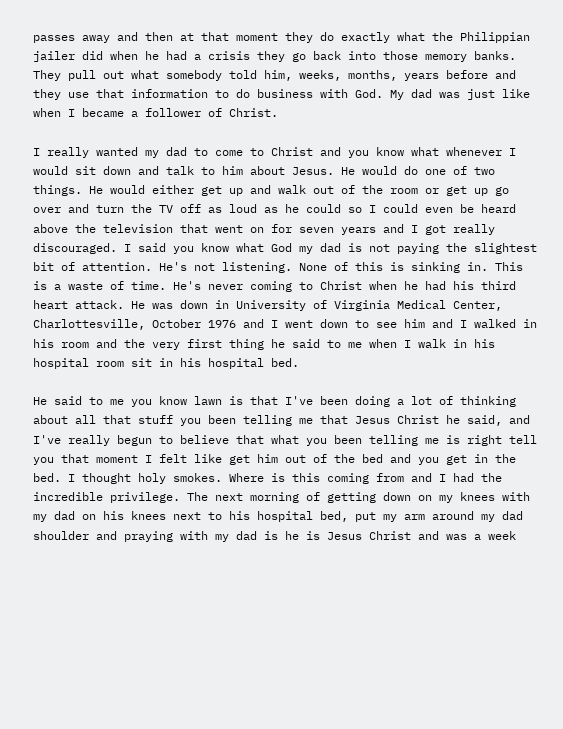passes away and then at that moment they do exactly what the Philippian jailer did when he had a crisis they go back into those memory banks. They pull out what somebody told him, weeks, months, years before and they use that information to do business with God. My dad was just like when I became a follower of Christ.

I really wanted my dad to come to Christ and you know what whenever I would sit down and talk to him about Jesus. He would do one of two things. He would either get up and walk out of the room or get up go over and turn the TV off as loud as he could so I could even be heard above the television that went on for seven years and I got really discouraged. I said you know what God my dad is not paying the slightest bit of attention. He's not listening. None of this is sinking in. This is a waste of time. He's never coming to Christ when he had his third heart attack. He was down in University of Virginia Medical Center, Charlottesville, October 1976 and I went down to see him and I walked in his room and the very first thing he said to me when I walk in his hospital room sit in his hospital bed.

He said to me you know lawn is that I've been doing a lot of thinking about all that stuff you been telling me that Jesus Christ he said, and I've really begun to believe that what you been telling me is right tell you that moment I felt like get him out of the bed and you get in the bed. I thought holy smokes. Where is this coming from and I had the incredible privilege. The next morning of getting down on my knees with my dad on his knees next to his hospital bed, put my arm around my dad shoulder and praying with my dad is he is Jesus Christ and was a week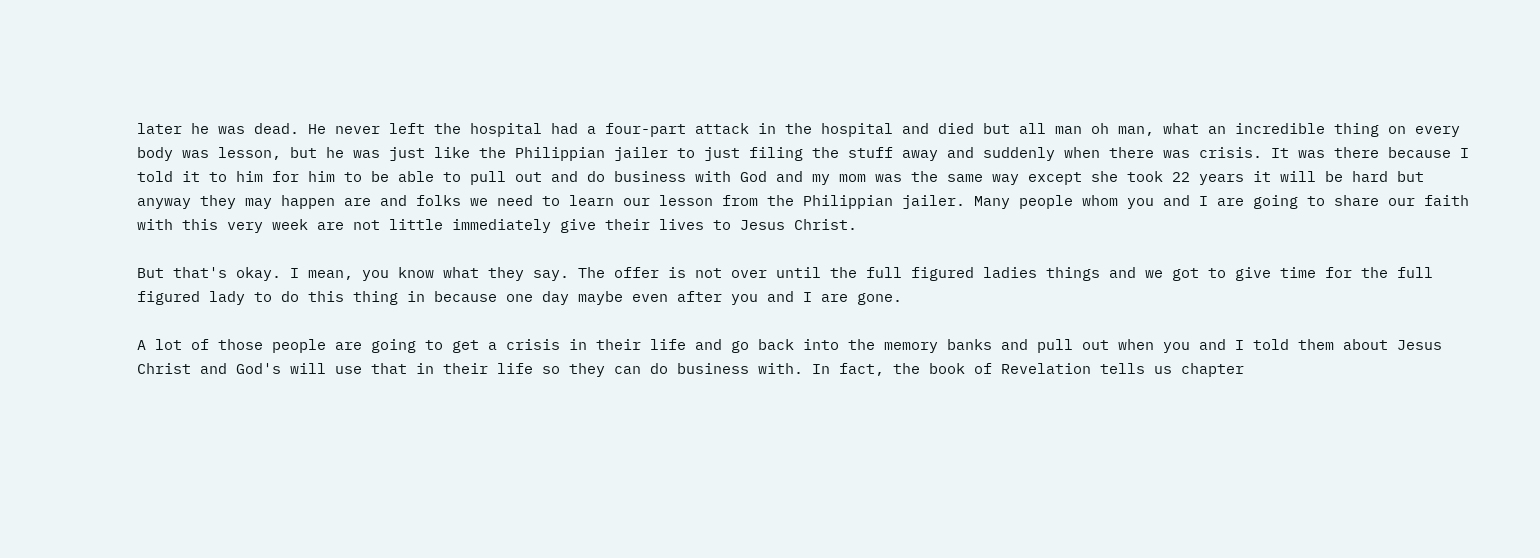later he was dead. He never left the hospital had a four-part attack in the hospital and died but all man oh man, what an incredible thing on every body was lesson, but he was just like the Philippian jailer to just filing the stuff away and suddenly when there was crisis. It was there because I told it to him for him to be able to pull out and do business with God and my mom was the same way except she took 22 years it will be hard but anyway they may happen are and folks we need to learn our lesson from the Philippian jailer. Many people whom you and I are going to share our faith with this very week are not little immediately give their lives to Jesus Christ.

But that's okay. I mean, you know what they say. The offer is not over until the full figured ladies things and we got to give time for the full figured lady to do this thing in because one day maybe even after you and I are gone.

A lot of those people are going to get a crisis in their life and go back into the memory banks and pull out when you and I told them about Jesus Christ and God's will use that in their life so they can do business with. In fact, the book of Revelation tells us chapter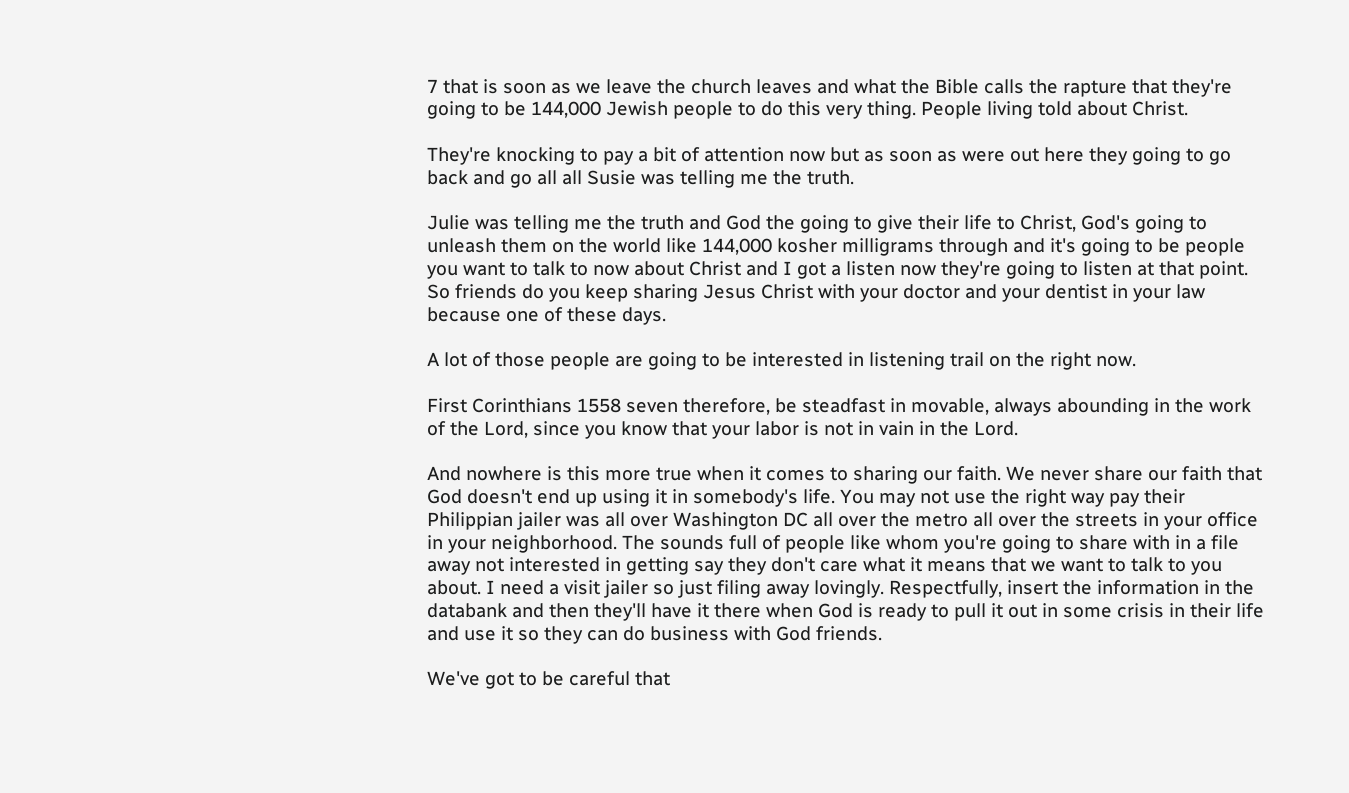7 that is soon as we leave the church leaves and what the Bible calls the rapture that they're going to be 144,000 Jewish people to do this very thing. People living told about Christ.

They're knocking to pay a bit of attention now but as soon as were out here they going to go back and go all all Susie was telling me the truth.

Julie was telling me the truth and God the going to give their life to Christ, God's going to unleash them on the world like 144,000 kosher milligrams through and it's going to be people you want to talk to now about Christ and I got a listen now they're going to listen at that point. So friends do you keep sharing Jesus Christ with your doctor and your dentist in your law because one of these days.

A lot of those people are going to be interested in listening trail on the right now.

First Corinthians 1558 seven therefore, be steadfast in movable, always abounding in the work of the Lord, since you know that your labor is not in vain in the Lord.

And nowhere is this more true when it comes to sharing our faith. We never share our faith that God doesn't end up using it in somebody's life. You may not use the right way pay their Philippian jailer was all over Washington DC all over the metro all over the streets in your office in your neighborhood. The sounds full of people like whom you're going to share with in a file away not interested in getting say they don't care what it means that we want to talk to you about. I need a visit jailer so just filing away lovingly. Respectfully, insert the information in the databank and then they'll have it there when God is ready to pull it out in some crisis in their life and use it so they can do business with God friends.

We've got to be careful that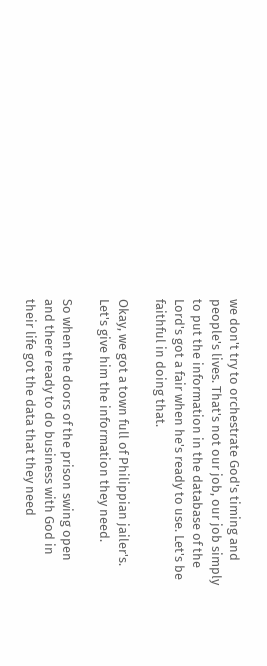we don't try to orchestrate God's timing and people's lives. That's not our job, our job simply to put the information in the database of the Lord's got a fair when he's ready to use. Let's be faithful in doing that.

Okay, we got a town full of Philippian jailer's. Let's give him the information they need.

So when the doors of the prison swing open and there ready to do business with God in their life got the data that they need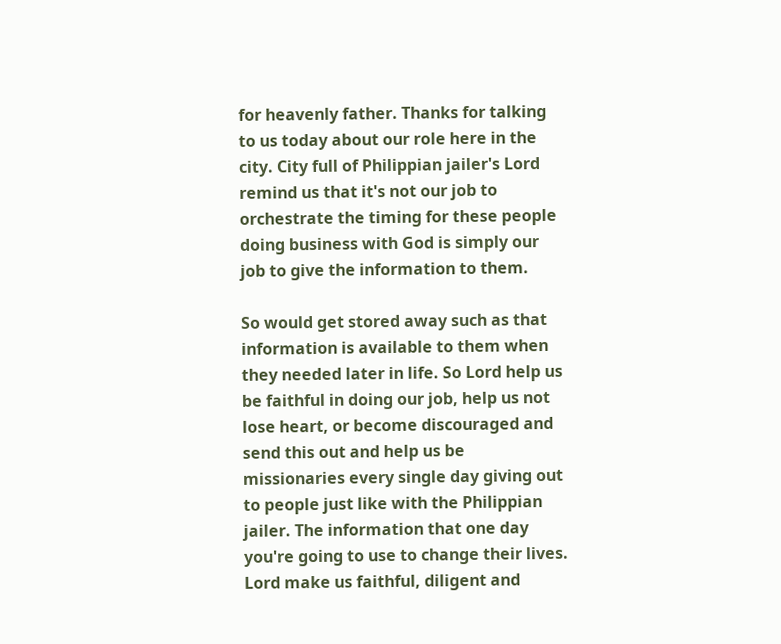for heavenly father. Thanks for talking to us today about our role here in the city. City full of Philippian jailer's Lord remind us that it's not our job to orchestrate the timing for these people doing business with God is simply our job to give the information to them.

So would get stored away such as that information is available to them when they needed later in life. So Lord help us be faithful in doing our job, help us not lose heart, or become discouraged and send this out and help us be missionaries every single day giving out to people just like with the Philippian jailer. The information that one day you're going to use to change their lives. Lord make us faithful, diligent and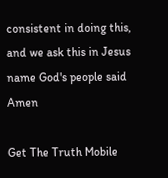consistent in doing this, and we ask this in Jesus name God's people said Amen

Get The Truth Mobile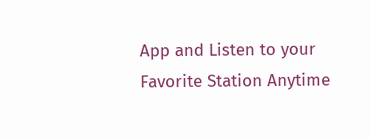App and Listen to your Favorite Station Anytime